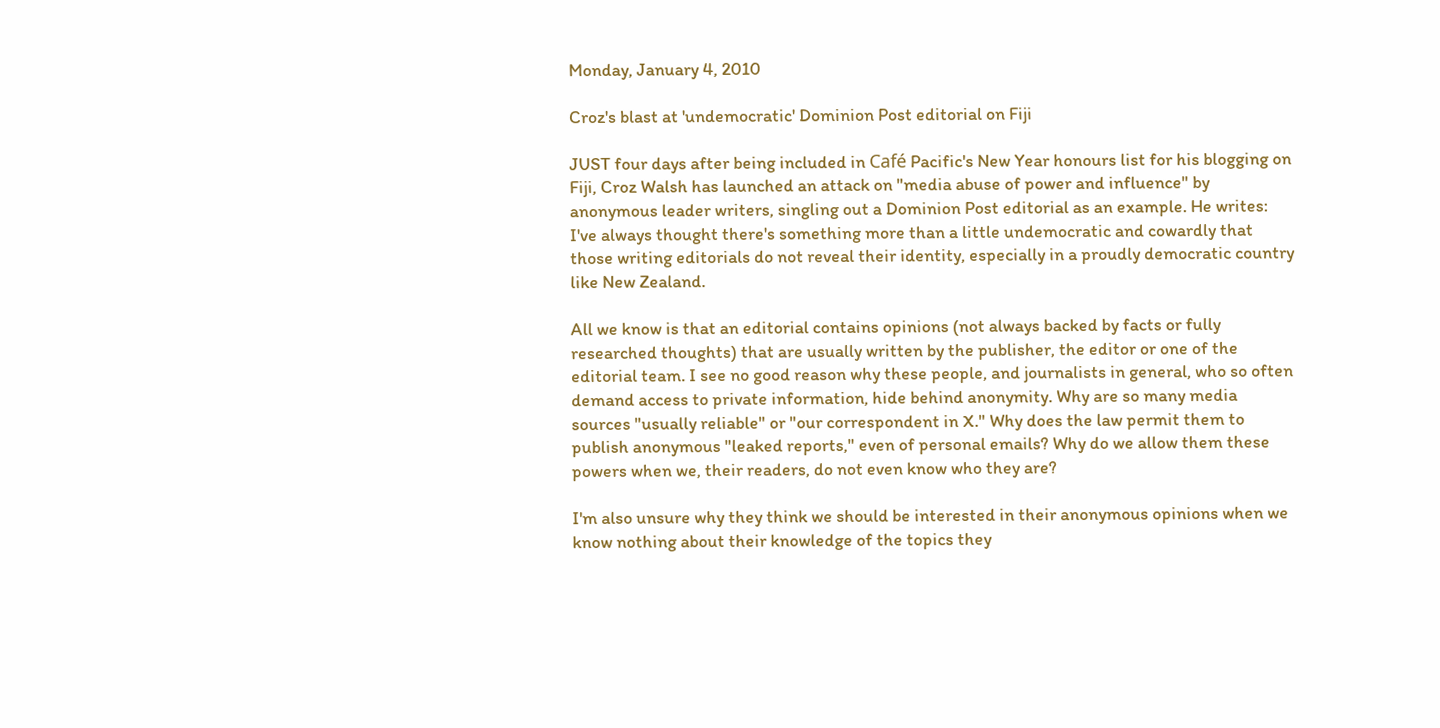Monday, January 4, 2010

Croz's blast at 'undemocratic' Dominion Post editorial on Fiji

JUST four days after being included in Café Pacific's New Year honours list for his blogging on Fiji, Croz Walsh has launched an attack on "media abuse of power and influence" by anonymous leader writers, singling out a Dominion Post editorial as an example. He writes:
I've always thought there's something more than a little undemocratic and cowardly that those writing editorials do not reveal their identity, especially in a proudly democratic country like New Zealand.

All we know is that an editorial contains opinions (not always backed by facts or fully researched thoughts) that are usually written by the publisher, the editor or one of the editorial team. I see no good reason why these people, and journalists in general, who so often demand access to private information, hide behind anonymity. Why are so many media sources "usually reliable" or "our correspondent in X." Why does the law permit them to publish anonymous "leaked reports," even of personal emails? Why do we allow them these powers when we, their readers, do not even know who they are?

I'm also unsure why they think we should be interested in their anonymous opinions when we know nothing about their knowledge of the topics they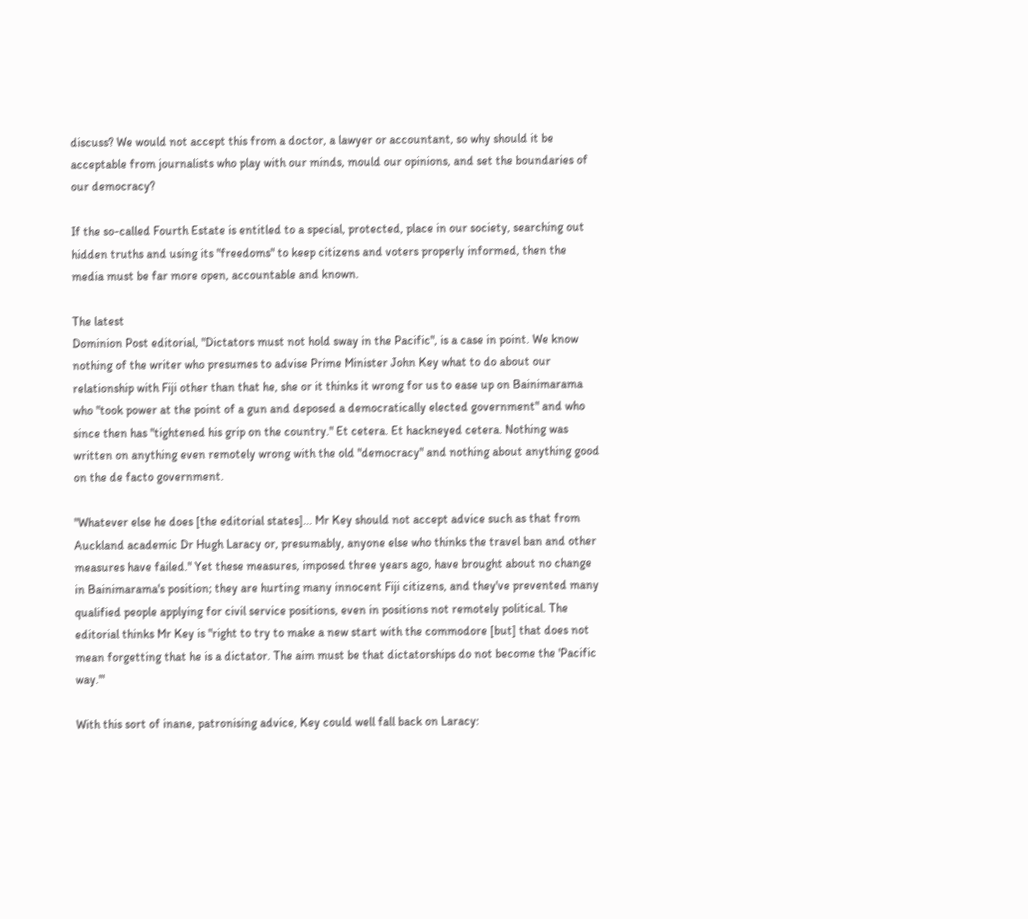discuss? We would not accept this from a doctor, a lawyer or accountant, so why should it be acceptable from journalists who play with our minds, mould our opinions, and set the boundaries of our democracy?

If the so-called Fourth Estate is entitled to a special, protected, place in our society, searching out hidden truths and using its "freedoms" to keep citizens and voters properly informed, then the media must be far more open, accountable and known.

The latest
Dominion Post editorial, "Dictators must not hold sway in the Pacific", is a case in point. We know nothing of the writer who presumes to advise Prime Minister John Key what to do about our relationship with Fiji other than that he, she or it thinks it wrong for us to ease up on Bainimarama who "took power at the point of a gun and deposed a democratically elected government" and who since then has "tightened his grip on the country." Et cetera. Et hackneyed cetera. Nothing was written on anything even remotely wrong with the old "democracy" and nothing about anything good on the de facto government.

"Whatever else he does [the editorial states]... Mr Key should not accept advice such as that from Auckland academic Dr Hugh Laracy or, presumably, anyone else who thinks the travel ban and other measures have failed." Yet these measures, imposed three years ago, have brought about no change in Bainimarama's position; they are hurting many innocent Fiji citizens, and they've prevented many qualified people applying for civil service positions, even in positions not remotely political. The editorial thinks Mr Key is "right to try to make a new start with the commodore [but] that does not mean forgetting that he is a dictator. The aim must be that dictatorships do not become the 'Pacific way.'"

With this sort of inane, patronising advice, Key could well fall back on Laracy: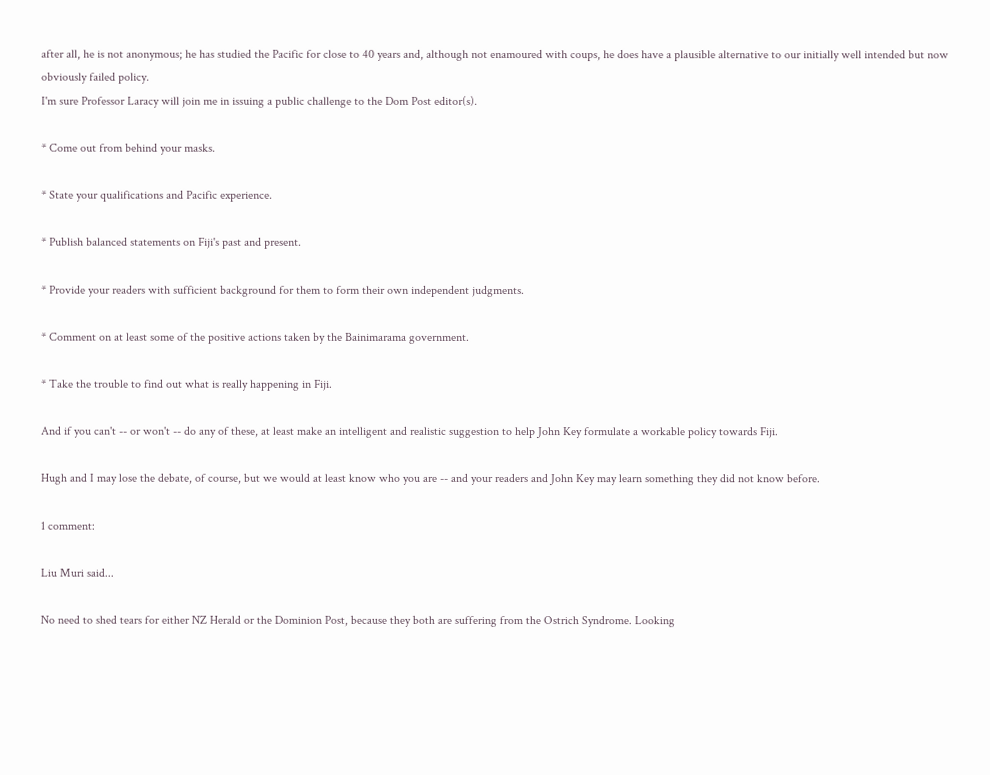after all, he is not anonymous; he has studied the Pacific for close to 40 years and, although not enamoured with coups, he does have a plausible alternative to our initially well intended but now obviously failed policy.
I'm sure Professor Laracy will join me in issuing a public challenge to the Dom Post editor(s).

* Come out from behind your masks.

* State your qualifications and Pacific experience.

* Publish balanced statements on Fiji's past and present.

* Provide your readers with sufficient background for them to form their own independent judgments.

* Comment on at least some of the positive actions taken by the Bainimarama government.

* Take the trouble to find out what is really happening in Fiji.

And if you can't -- or won't -- do any of these, at least make an intelligent and realistic suggestion to help John Key formulate a workable policy towards Fiji.

Hugh and I may lose the debate, of course, but we would at least know who you are -- and your readers and John Key may learn something they did not know before.

1 comment:

Liu Muri said...

No need to shed tears for either NZ Herald or the Dominion Post, because they both are suffering from the Ostrich Syndrome. Looking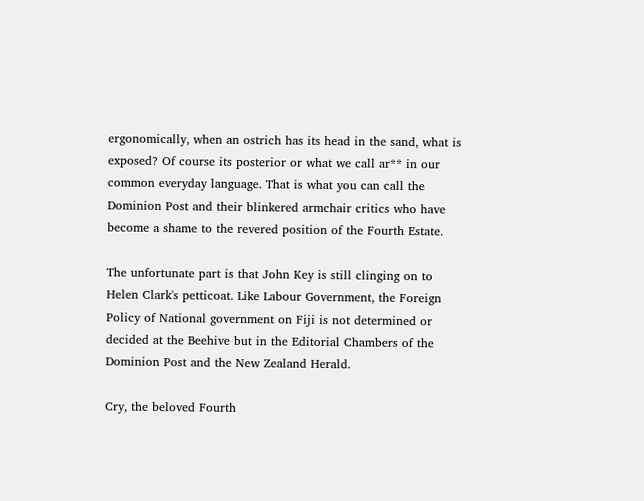ergonomically, when an ostrich has its head in the sand, what is exposed? Of course its posterior or what we call ar** in our common everyday language. That is what you can call the Dominion Post and their blinkered armchair critics who have become a shame to the revered position of the Fourth Estate.

The unfortunate part is that John Key is still clinging on to Helen Clark's petticoat. Like Labour Government, the Foreign Policy of National government on Fiji is not determined or decided at the Beehive but in the Editorial Chambers of the Dominion Post and the New Zealand Herald.

Cry, the beloved Fourth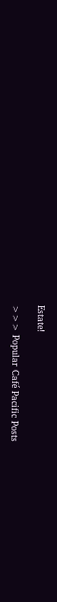Estate!

>>> Popular Café Pacific Posts